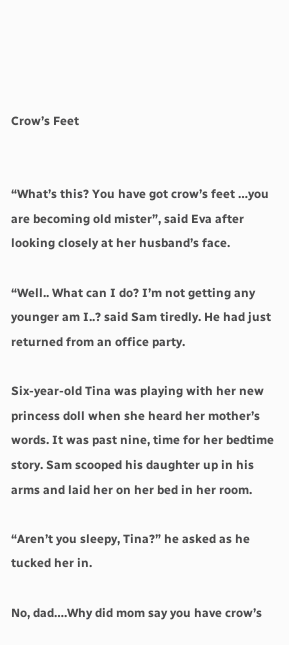Crow’s Feet


“What’s this? You have got crow’s feet …you are becoming old mister”, said Eva after looking closely at her husband’s face.

“Well.. What can I do? I’m not getting any younger am I..? said Sam tiredly. He had just returned from an office party.

Six-year-old Tina was playing with her new princess doll when she heard her mother’s words. It was past nine, time for her bedtime story. Sam scooped his daughter up in his arms and laid her on her bed in her room.

“Aren’t you sleepy, Tina?” he asked as he tucked her in.

No, dad….Why did mom say you have crow’s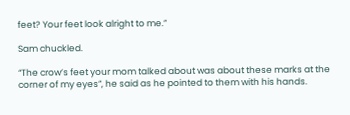feet? Your feet look alright to me.”

Sam chuckled.

“The crow’s feet your mom talked about was about these marks at the corner of my eyes”, he said as he pointed to them with his hands.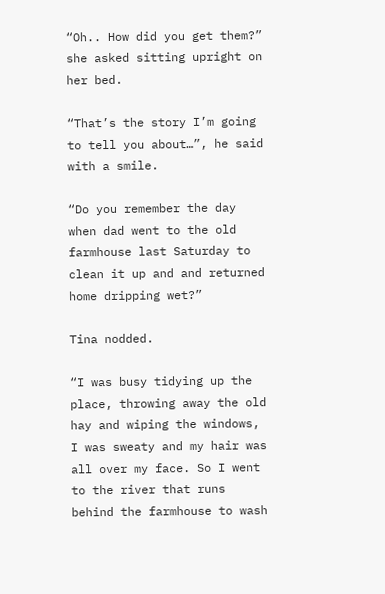“Oh.. How did you get them?” she asked sitting upright on her bed.

“That’s the story I’m going to tell you about…”, he said with a smile.

“Do you remember the day when dad went to the old farmhouse last Saturday to clean it up and and returned home dripping wet?”

Tina nodded.

“I was busy tidying up the place, throwing away the old hay and wiping the windows, I was sweaty and my hair was all over my face. So I went to the river that runs behind the farmhouse to wash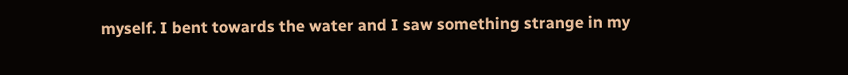myself. I bent towards the water and I saw something strange in my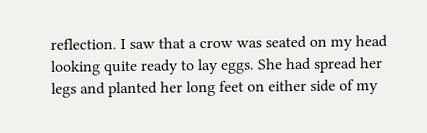reflection. I saw that a crow was seated on my head looking quite ready to lay eggs. She had spread her legs and planted her long feet on either side of my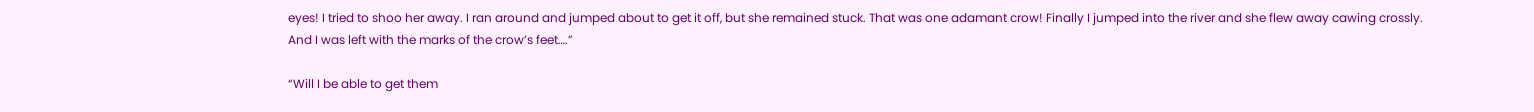eyes! I tried to shoo her away. I ran around and jumped about to get it off, but she remained stuck. That was one adamant crow! Finally I jumped into the river and she flew away cawing crossly. And I was left with the marks of the crow’s feet….”

“Will I be able to get them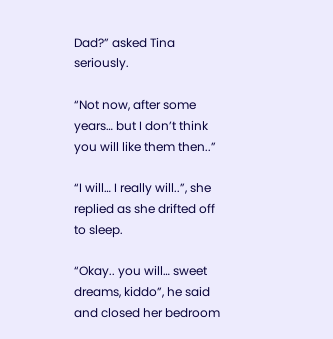Dad?” asked Tina seriously.

“Not now, after some years… but I don’t think you will like them then..”

“I will… I really will..”, she replied as she drifted off to sleep.

“Okay.. you will… sweet dreams, kiddo”, he said and closed her bedroom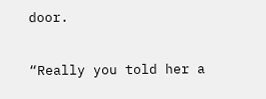door.

“Really you told her a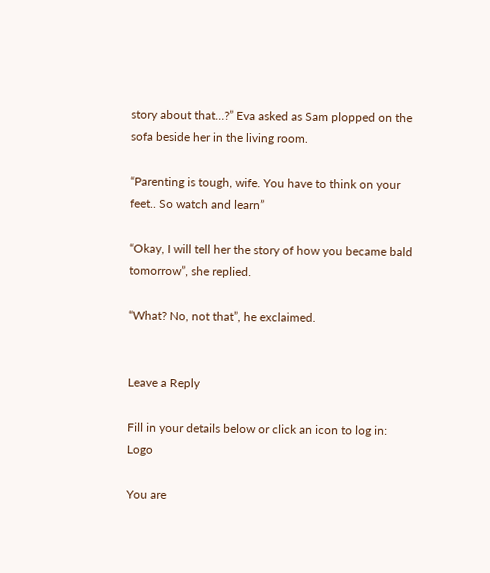story about that…?” Eva asked as Sam plopped on the sofa beside her in the living room.

“Parenting is tough, wife. You have to think on your feet.. So watch and learn”

“Okay, I will tell her the story of how you became bald tomorrow”, she replied.

“What? No, not that”, he exclaimed.


Leave a Reply

Fill in your details below or click an icon to log in: Logo

You are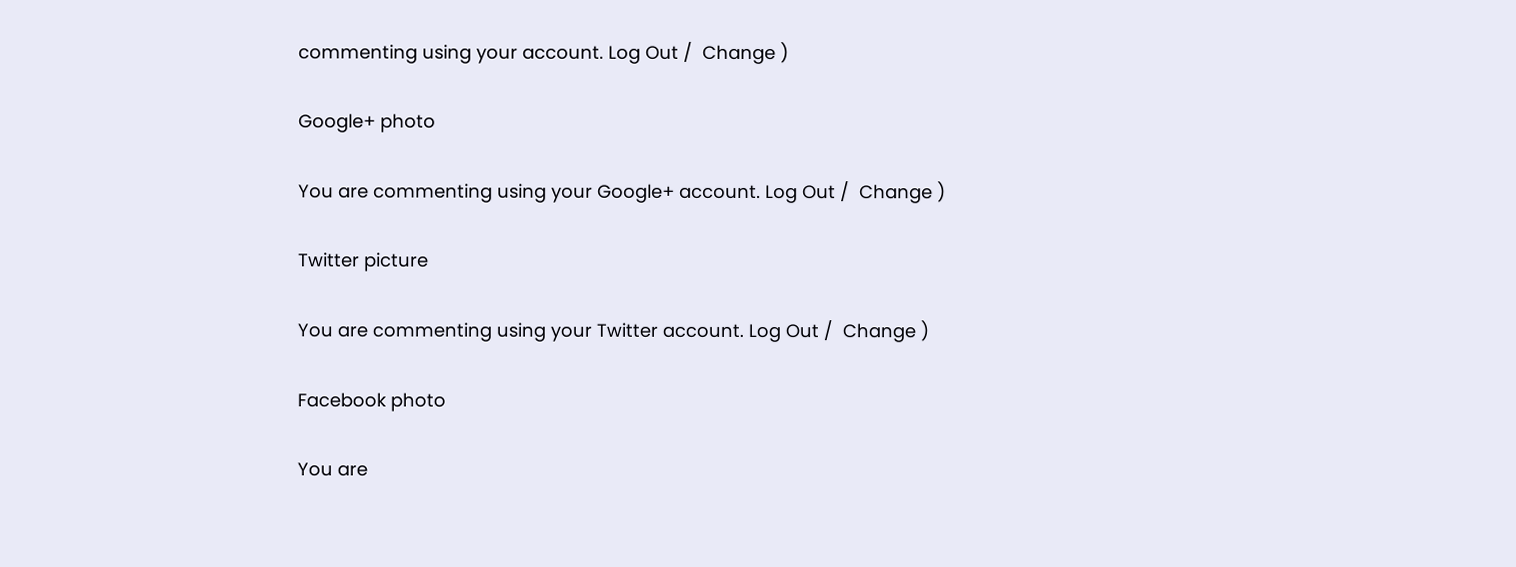commenting using your account. Log Out /  Change )

Google+ photo

You are commenting using your Google+ account. Log Out /  Change )

Twitter picture

You are commenting using your Twitter account. Log Out /  Change )

Facebook photo

You are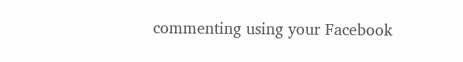commenting using your Facebook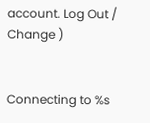account. Log Out /  Change )


Connecting to %s